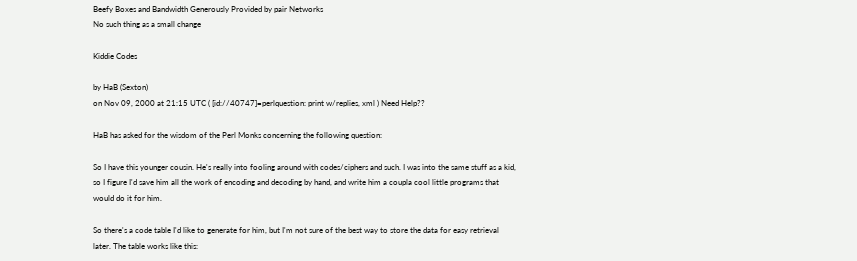Beefy Boxes and Bandwidth Generously Provided by pair Networks
No such thing as a small change

Kiddie Codes

by HaB (Sexton)
on Nov 09, 2000 at 21:15 UTC ( [id://40747]=perlquestion: print w/replies, xml ) Need Help??

HaB has asked for the wisdom of the Perl Monks concerning the following question:

So I have this younger cousin. He's really into fooling around with codes/ciphers and such. I was into the same stuff as a kid, so I figure I'd save him all the work of encoding and decoding by hand, and write him a coupla cool little programs that would do it for him.

So there's a code table I'd like to generate for him, but I'm not sure of the best way to store the data for easy retrieval later. The table works like this: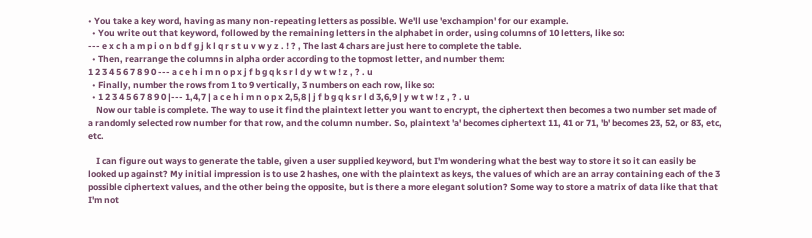• You take a key word, having as many non-repeating letters as possible. We'll use 'exchampion' for our example.
  • You write out that keyword, followed by the remaining letters in the alphabet in order, using columns of 10 letters, like so:
--- e x c h a m p i o n b d f g j k l q r s t u v w y z . ! ? , The last 4 chars are just here to complete the table.
  • Then, rearrange the columns in alpha order according to the topmost letter, and number them:
1 2 3 4 5 6 7 8 9 0 --- a c e h i m n o p x j f b g q k s r l d y w t w ! z , ? . u
  • Finally, number the rows from 1 to 9 vertically, 3 numbers on each row, like so:
  • 1 2 3 4 5 6 7 8 9 0 |--- 1,4,7 | a c e h i m n o p x 2,5,8 | j f b g q k s r l d 3,6,9 | y w t w ! z , ? . u
    Now our table is complete. The way to use it find the plaintext letter you want to encrypt, the ciphertext then becomes a two number set made of a randomly selected row number for that row, and the column number. So, plaintext 'a' becomes ciphertext 11, 41 or 71, 'b' becomes 23, 52, or 83, etc, etc.

    I can figure out ways to generate the table, given a user supplied keyword, but I'm wondering what the best way to store it so it can easily be looked up against? My initial impression is to use 2 hashes, one with the plaintext as keys, the values of which are an array containing each of the 3 possible ciphertext values, and the other being the opposite, but is there a more elegant solution? Some way to store a matrix of data like that that I'm not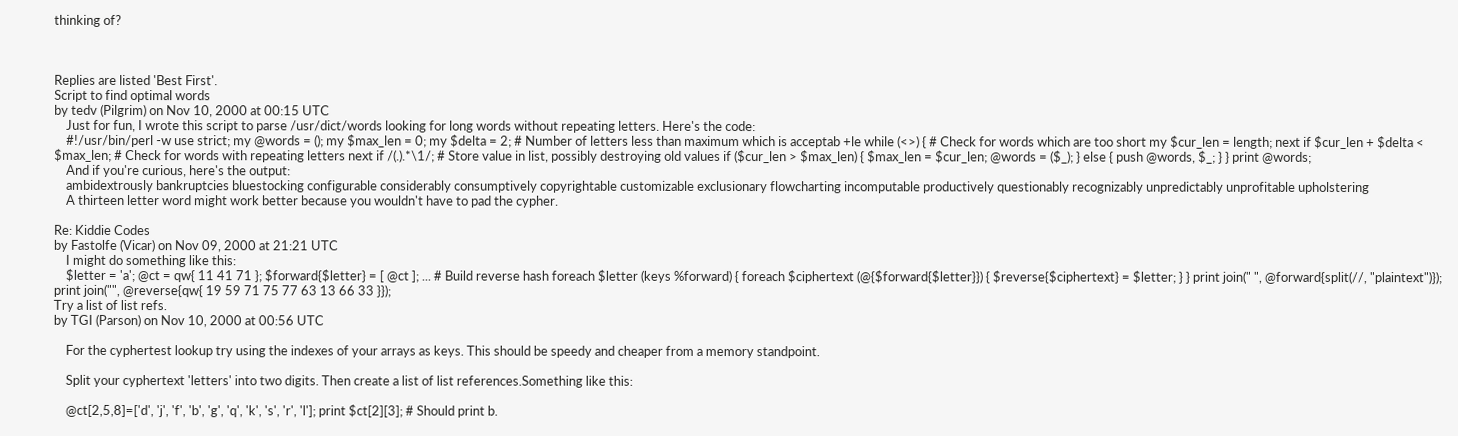thinking of?



Replies are listed 'Best First'.
Script to find optimal words
by tedv (Pilgrim) on Nov 10, 2000 at 00:15 UTC
    Just for fun, I wrote this script to parse /usr/dict/words looking for long words without repeating letters. Here's the code:
    #!/usr/bin/perl -w use strict; my @words = (); my $max_len = 0; my $delta = 2; # Number of letters less than maximum which is acceptab +le while (<>) { # Check for words which are too short my $cur_len = length; next if $cur_len + $delta < $max_len; # Check for words with repeating letters next if /(.).*\1/; # Store value in list, possibly destroying old values if ($cur_len > $max_len) { $max_len = $cur_len; @words = ($_); } else { push @words, $_; } } print @words;
    And if you're curious, here's the output:
    ambidextrously bankruptcies bluestocking configurable considerably consumptively copyrightable customizable exclusionary flowcharting incomputable productively questionably recognizably unpredictably unprofitable upholstering
    A thirteen letter word might work better because you wouldn't have to pad the cypher.

Re: Kiddie Codes
by Fastolfe (Vicar) on Nov 09, 2000 at 21:21 UTC
    I might do something like this:
    $letter = 'a'; @ct = qw{ 11 41 71 }; $forward{$letter} = [ @ct ]; ... # Build reverse hash foreach $letter (keys %forward) { foreach $ciphertext (@{$forward{$letter}}) { $reverse{$ciphertext} = $letter; } } print join(" ", @forward{split(//, "plaintext")}); print join("", @reverse{qw{ 19 59 71 75 77 63 13 66 33 }});
Try a list of list refs.
by TGI (Parson) on Nov 10, 2000 at 00:56 UTC

    For the cyphertest lookup try using the indexes of your arrays as keys. This should be speedy and cheaper from a memory standpoint.

    Split your cyphertext 'letters' into two digits. Then create a list of list references.Something like this:

    @ct[2,5,8]=['d', 'j', 'f', 'b', 'g', 'q', 'k', 's', 'r', 'l']; print $ct[2][3]; # Should print b.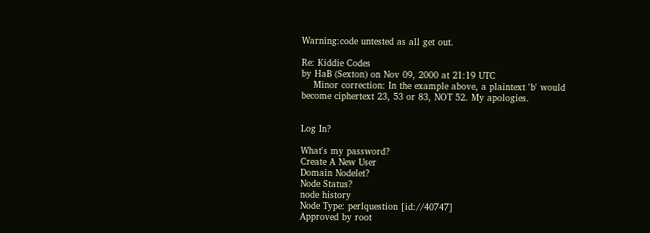Warning:code untested as all get out.

Re: Kiddie Codes
by HaB (Sexton) on Nov 09, 2000 at 21:19 UTC
    Minor correction: In the example above, a plaintext 'b' would become ciphertext 23, 53 or 83, NOT 52. My apologies.


Log In?

What's my password?
Create A New User
Domain Nodelet?
Node Status?
node history
Node Type: perlquestion [id://40747]
Approved by root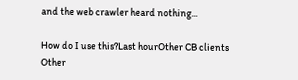and the web crawler heard nothing...

How do I use this?Last hourOther CB clients
Other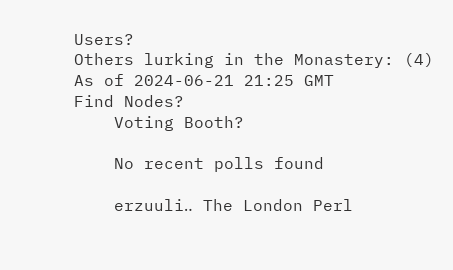Users?
Others lurking in the Monastery: (4)
As of 2024-06-21 21:25 GMT
Find Nodes?
    Voting Booth?

    No recent polls found

    erzuuli‥ The London Perl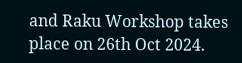and Raku Workshop takes place on 26th Oct 2024.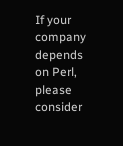If your company depends on Perl, please consider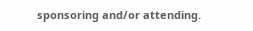sponsoring and/or attending.